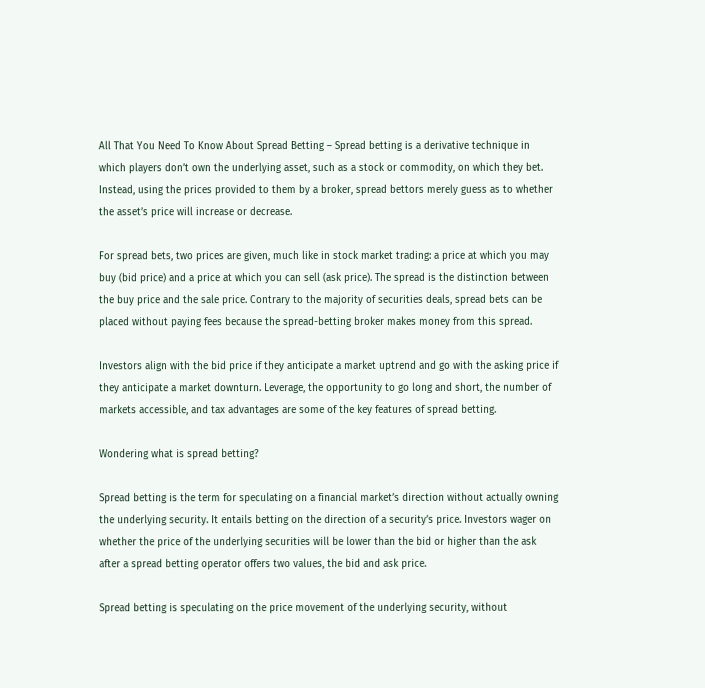All That You Need To Know About Spread Betting – Spread betting is a derivative technique in which players don’t own the underlying asset, such as a stock or commodity, on which they bet. Instead, using the prices provided to them by a broker, spread bettors merely guess as to whether the asset’s price will increase or decrease.

For spread bets, two prices are given, much like in stock market trading: a price at which you may buy (bid price) and a price at which you can sell (ask price). The spread is the distinction between the buy price and the sale price. Contrary to the majority of securities deals, spread bets can be placed without paying fees because the spread-betting broker makes money from this spread.

Investors align with the bid price if they anticipate a market uptrend and go with the asking price if they anticipate a market downturn. Leverage, the opportunity to go long and short, the number of markets accessible, and tax advantages are some of the key features of spread betting.

Wondering what is spread betting?

Spread betting is the term for speculating on a financial market’s direction without actually owning the underlying security. It entails betting on the direction of a security’s price. Investors wager on whether the price of the underlying securities will be lower than the bid or higher than the ask after a spread betting operator offers two values, the bid and ask price.

Spread betting is speculating on the price movement of the underlying security, without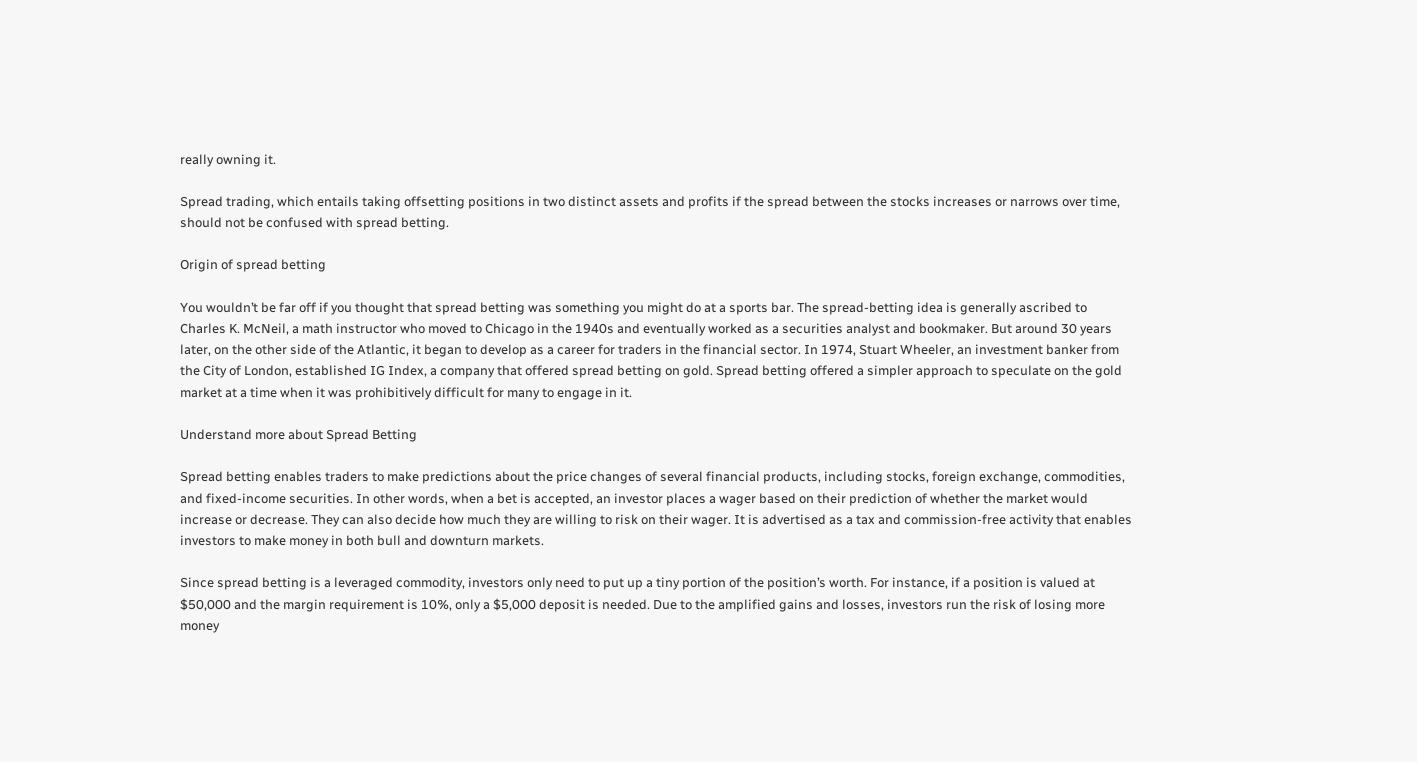really owning it.

Spread trading, which entails taking offsetting positions in two distinct assets and profits if the spread between the stocks increases or narrows over time, should not be confused with spread betting.

Origin of spread betting

You wouldn’t be far off if you thought that spread betting was something you might do at a sports bar. The spread-betting idea is generally ascribed to Charles K. McNeil, a math instructor who moved to Chicago in the 1940s and eventually worked as a securities analyst and bookmaker. But around 30 years later, on the other side of the Atlantic, it began to develop as a career for traders in the financial sector. In 1974, Stuart Wheeler, an investment banker from the City of London, established IG Index, a company that offered spread betting on gold. Spread betting offered a simpler approach to speculate on the gold market at a time when it was prohibitively difficult for many to engage in it.

Understand more about Spread Betting

Spread betting enables traders to make predictions about the price changes of several financial products, including stocks, foreign exchange, commodities, and fixed-income securities. In other words, when a bet is accepted, an investor places a wager based on their prediction of whether the market would increase or decrease. They can also decide how much they are willing to risk on their wager. It is advertised as a tax and commission-free activity that enables investors to make money in both bull and downturn markets.

Since spread betting is a leveraged commodity, investors only need to put up a tiny portion of the position’s worth. For instance, if a position is valued at $50,000 and the margin requirement is 10%, only a $5,000 deposit is needed. Due to the amplified gains and losses, investors run the risk of losing more money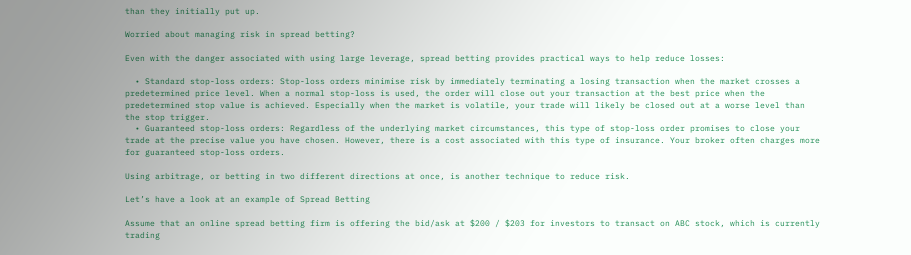than they initially put up.

Worried about managing risk in spread betting?

Even with the danger associated with using large leverage, spread betting provides practical ways to help reduce losses:

  • Standard stop-loss orders: Stop-loss orders minimise risk by immediately terminating a losing transaction when the market crosses a predetermined price level. When a normal stop-loss is used, the order will close out your transaction at the best price when the predetermined stop value is achieved. Especially when the market is volatile, your trade will likely be closed out at a worse level than the stop trigger.
  • Guaranteed stop-loss orders: Regardless of the underlying market circumstances, this type of stop-loss order promises to close your trade at the precise value you have chosen. However, there is a cost associated with this type of insurance. Your broker often charges more for guaranteed stop-loss orders.

Using arbitrage, or betting in two different directions at once, is another technique to reduce risk.

Let’s have a look at an example of Spread Betting

Assume that an online spread betting firm is offering the bid/ask at $200 / $203 for investors to transact on ABC stock, which is currently trading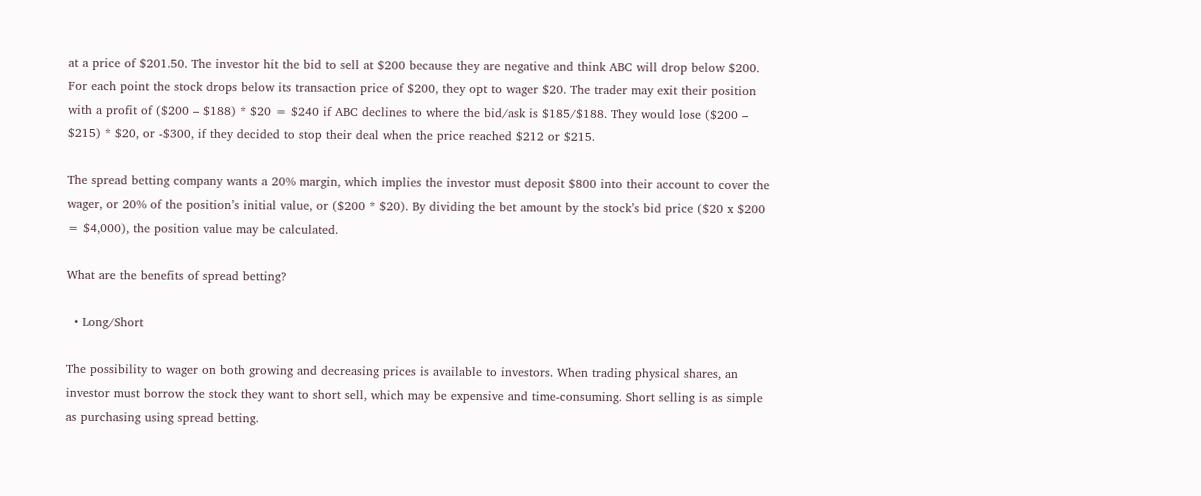at a price of $201.50. The investor hit the bid to sell at $200 because they are negative and think ABC will drop below $200. For each point the stock drops below its transaction price of $200, they opt to wager $20. The trader may exit their position with a profit of ($200 – $188) * $20 = $240 if ABC declines to where the bid/ask is $185/$188. They would lose ($200 – $215) * $20, or -$300, if they decided to stop their deal when the price reached $212 or $215.

The spread betting company wants a 20% margin, which implies the investor must deposit $800 into their account to cover the wager, or 20% of the position’s initial value, or ($200 * $20). By dividing the bet amount by the stock’s bid price ($20 x $200 = $4,000), the position value may be calculated.

What are the benefits of spread betting?

  • Long/Short

The possibility to wager on both growing and decreasing prices is available to investors. When trading physical shares, an investor must borrow the stock they want to short sell, which may be expensive and time-consuming. Short selling is as simple as purchasing using spread betting.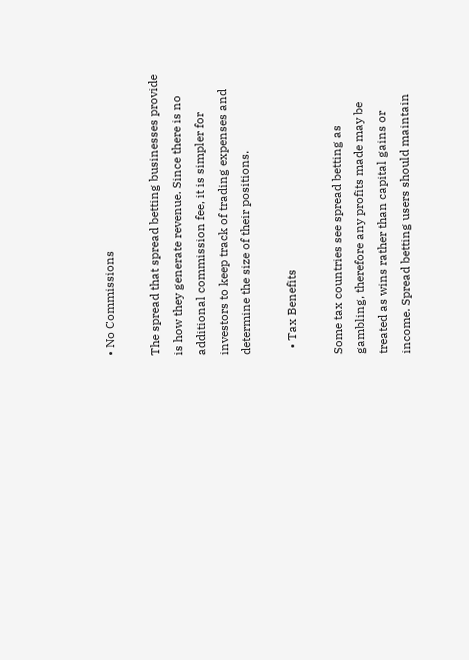• No Commissions

The spread that spread betting businesses provide is how they generate revenue. Since there is no additional commission fee, it is simpler for investors to keep track of trading expenses and determine the size of their positions.

  • Tax Benefits

Some tax countries see spread betting as gambling, therefore any profits made may be treated as wins rather than capital gains or income. Spread betting users should maintain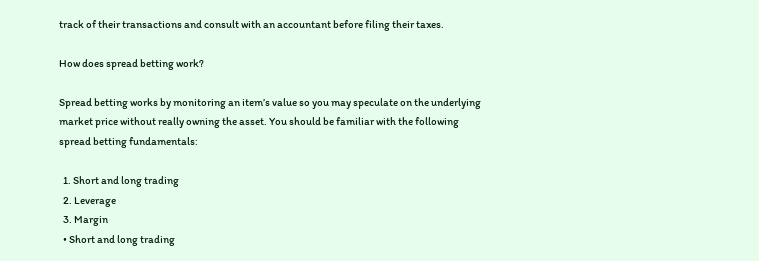track of their transactions and consult with an accountant before filing their taxes.

How does spread betting work?

Spread betting works by monitoring an item’s value so you may speculate on the underlying market price without really owning the asset. You should be familiar with the following spread betting fundamentals:

  1. Short and long trading
  2. Leverage
  3. Margin
  • Short and long trading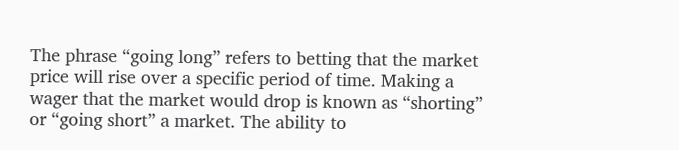The phrase “going long” refers to betting that the market price will rise over a specific period of time. Making a wager that the market would drop is known as “shorting” or “going short” a market. The ability to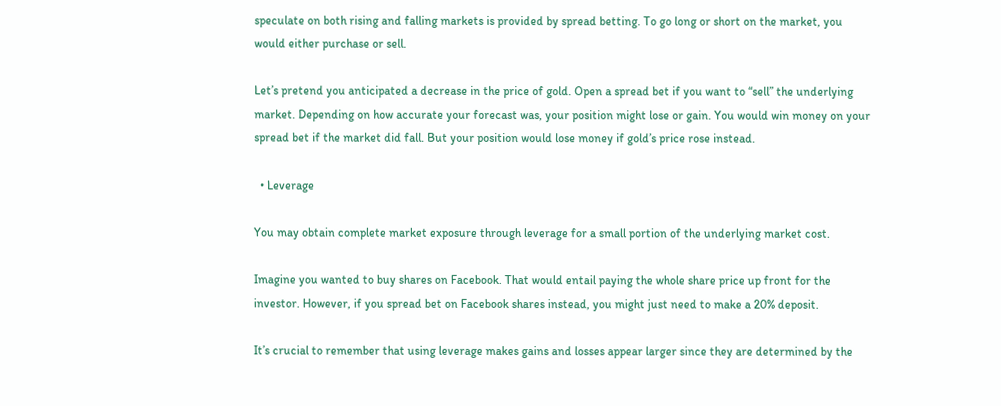speculate on both rising and falling markets is provided by spread betting. To go long or short on the market, you would either purchase or sell.

Let’s pretend you anticipated a decrease in the price of gold. Open a spread bet if you want to “sell” the underlying market. Depending on how accurate your forecast was, your position might lose or gain. You would win money on your spread bet if the market did fall. But your position would lose money if gold’s price rose instead.

  • Leverage

You may obtain complete market exposure through leverage for a small portion of the underlying market cost.

Imagine you wanted to buy shares on Facebook. That would entail paying the whole share price up front for the investor. However, if you spread bet on Facebook shares instead, you might just need to make a 20% deposit.

It’s crucial to remember that using leverage makes gains and losses appear larger since they are determined by the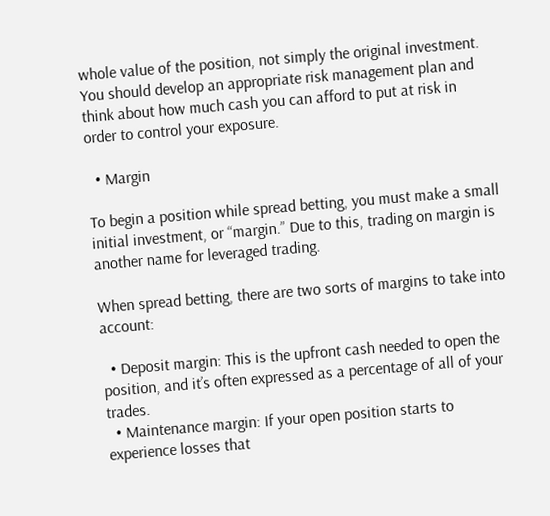whole value of the position, not simply the original investment. You should develop an appropriate risk management plan and think about how much cash you can afford to put at risk in order to control your exposure.

  • Margin

To begin a position while spread betting, you must make a small initial investment, or “margin.” Due to this, trading on margin is another name for leveraged trading.

When spread betting, there are two sorts of margins to take into account:

  • Deposit margin: This is the upfront cash needed to open the position, and it’s often expressed as a percentage of all of your trades.
  • Maintenance margin: If your open position starts to experience losses that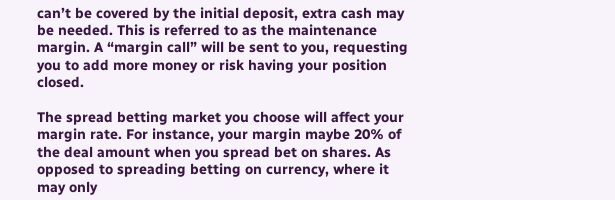can’t be covered by the initial deposit, extra cash may be needed. This is referred to as the maintenance margin. A “margin call” will be sent to you, requesting you to add more money or risk having your position closed.

The spread betting market you choose will affect your margin rate. For instance, your margin maybe 20% of the deal amount when you spread bet on shares. As opposed to spreading betting on currency, where it may only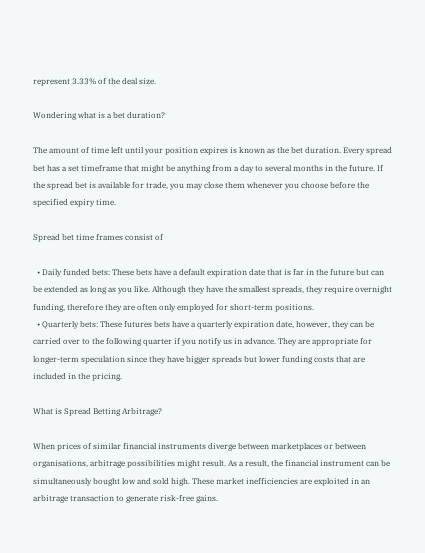represent 3.33% of the deal size.

Wondering what is a bet duration?

The amount of time left until your position expires is known as the bet duration. Every spread bet has a set timeframe that might be anything from a day to several months in the future. If the spread bet is available for trade, you may close them whenever you choose before the specified expiry time.

Spread bet time frames consist of

  • Daily funded bets: These bets have a default expiration date that is far in the future but can be extended as long as you like. Although they have the smallest spreads, they require overnight funding, therefore they are often only employed for short-term positions.
  • Quarterly bets: These futures bets have a quarterly expiration date, however, they can be carried over to the following quarter if you notify us in advance. They are appropriate for longer-term speculation since they have bigger spreads but lower funding costs that are included in the pricing.

What is Spread Betting Arbitrage?

When prices of similar financial instruments diverge between marketplaces or between organisations, arbitrage possibilities might result. As a result, the financial instrument can be simultaneously bought low and sold high. These market inefficiencies are exploited in an arbitrage transaction to generate risk-free gains.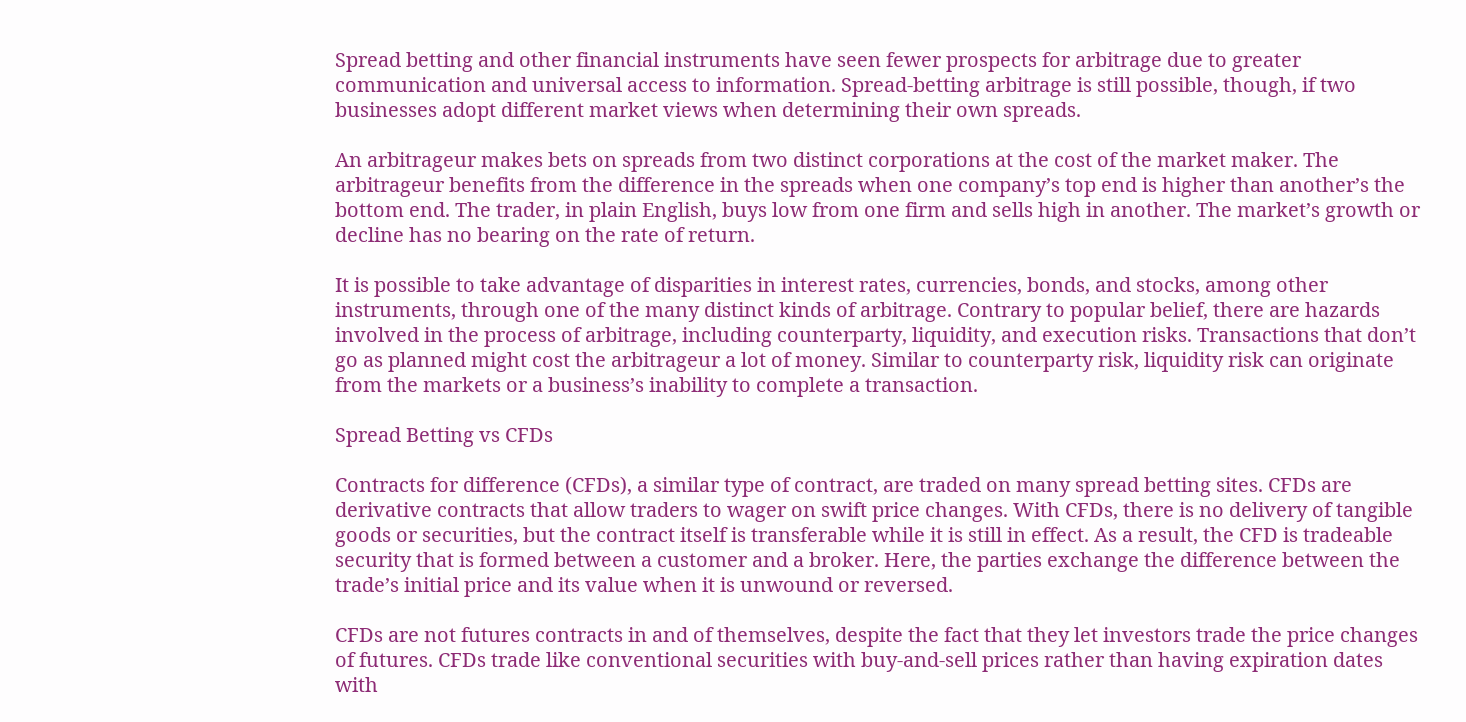Spread betting and other financial instruments have seen fewer prospects for arbitrage due to greater communication and universal access to information. Spread-betting arbitrage is still possible, though, if two businesses adopt different market views when determining their own spreads.

An arbitrageur makes bets on spreads from two distinct corporations at the cost of the market maker. The arbitrageur benefits from the difference in the spreads when one company’s top end is higher than another’s the bottom end. The trader, in plain English, buys low from one firm and sells high in another. The market’s growth or decline has no bearing on the rate of return.

It is possible to take advantage of disparities in interest rates, currencies, bonds, and stocks, among other instruments, through one of the many distinct kinds of arbitrage. Contrary to popular belief, there are hazards involved in the process of arbitrage, including counterparty, liquidity, and execution risks. Transactions that don’t go as planned might cost the arbitrageur a lot of money. Similar to counterparty risk, liquidity risk can originate from the markets or a business’s inability to complete a transaction.

Spread Betting vs CFDs

Contracts for difference (CFDs), a similar type of contract, are traded on many spread betting sites. CFDs are derivative contracts that allow traders to wager on swift price changes. With CFDs, there is no delivery of tangible goods or securities, but the contract itself is transferable while it is still in effect. As a result, the CFD is tradeable security that is formed between a customer and a broker. Here, the parties exchange the difference between the trade’s initial price and its value when it is unwound or reversed.

CFDs are not futures contracts in and of themselves, despite the fact that they let investors trade the price changes of futures. CFDs trade like conventional securities with buy-and-sell prices rather than having expiration dates with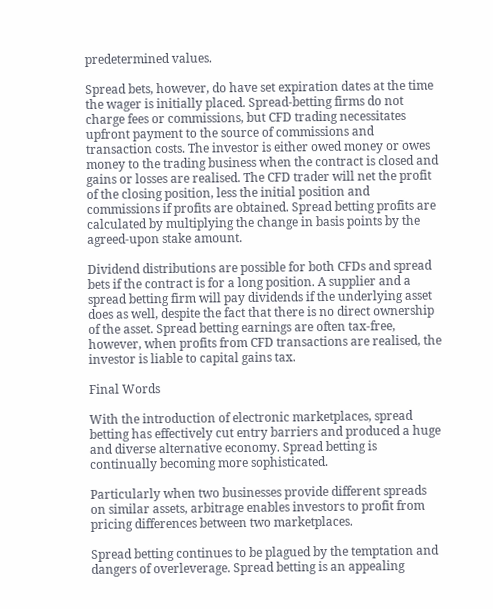predetermined values.

Spread bets, however, do have set expiration dates at the time the wager is initially placed. Spread-betting firms do not charge fees or commissions, but CFD trading necessitates upfront payment to the source of commissions and transaction costs. The investor is either owed money or owes money to the trading business when the contract is closed and gains or losses are realised. The CFD trader will net the profit of the closing position, less the initial position and commissions if profits are obtained. Spread betting profits are calculated by multiplying the change in basis points by the agreed-upon stake amount.

Dividend distributions are possible for both CFDs and spread bets if the contract is for a long position. A supplier and a spread betting firm will pay dividends if the underlying asset does as well, despite the fact that there is no direct ownership of the asset. Spread betting earnings are often tax-free, however, when profits from CFD transactions are realised, the investor is liable to capital gains tax.

Final Words

With the introduction of electronic marketplaces, spread betting has effectively cut entry barriers and produced a huge and diverse alternative economy. Spread betting is continually becoming more sophisticated.

Particularly when two businesses provide different spreads on similar assets, arbitrage enables investors to profit from pricing differences between two marketplaces.

Spread betting continues to be plagued by the temptation and dangers of overleverage. Spread betting is an appealing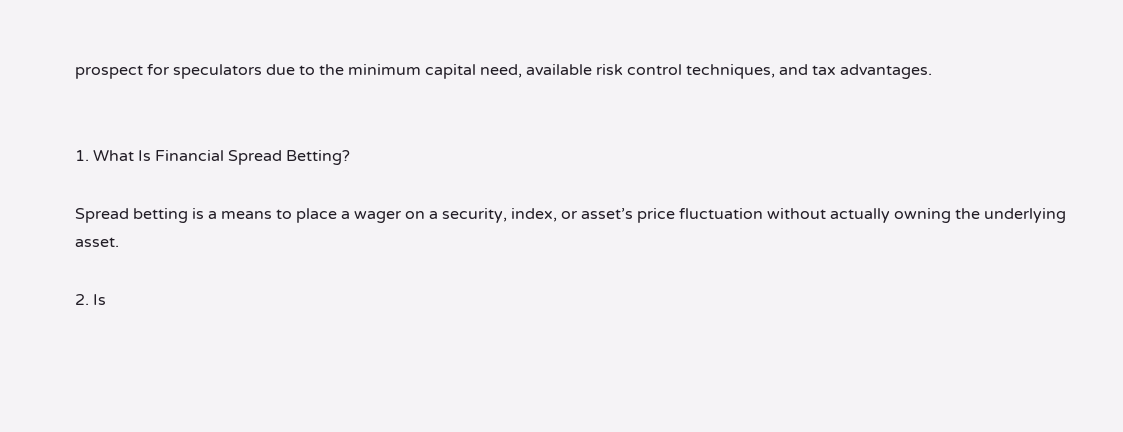prospect for speculators due to the minimum capital need, available risk control techniques, and tax advantages.


1. What Is Financial Spread Betting?

Spread betting is a means to place a wager on a security, index, or asset’s price fluctuation without actually owning the underlying asset.

2. Is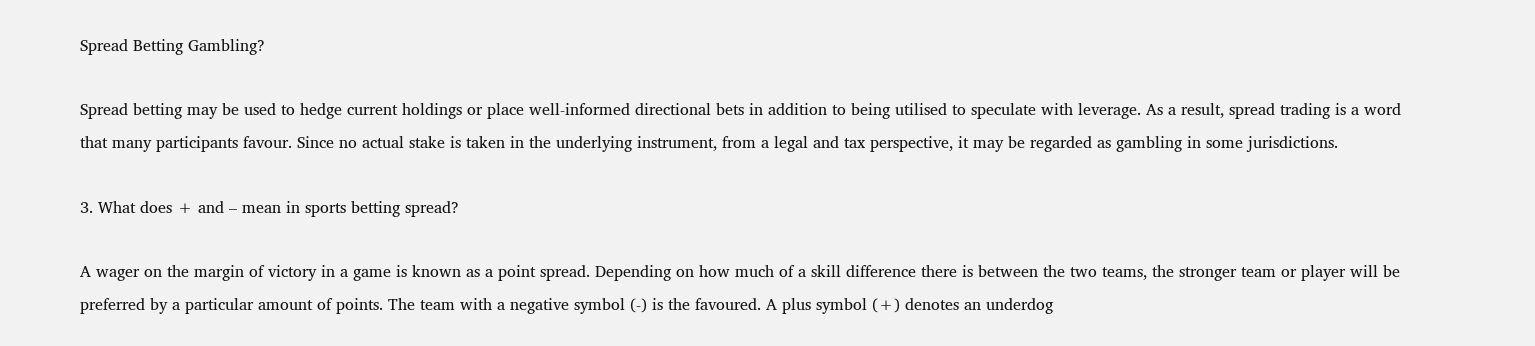Spread Betting Gambling?

Spread betting may be used to hedge current holdings or place well-informed directional bets in addition to being utilised to speculate with leverage. As a result, spread trading is a word that many participants favour. Since no actual stake is taken in the underlying instrument, from a legal and tax perspective, it may be regarded as gambling in some jurisdictions.

3. What does + and – mean in sports betting spread?

A wager on the margin of victory in a game is known as a point spread. Depending on how much of a skill difference there is between the two teams, the stronger team or player will be preferred by a particular amount of points. The team with a negative symbol (-) is the favoured. A plus symbol (+) denotes an underdog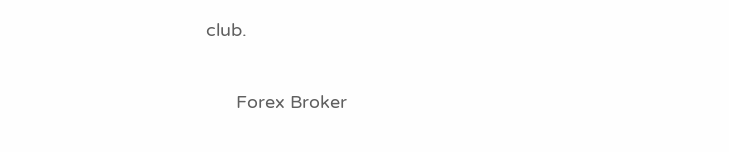club.

      Forex Broker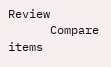Review
      Compare items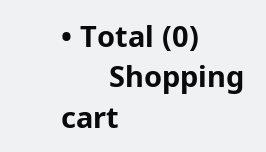• Total (0)
      Shopping cart